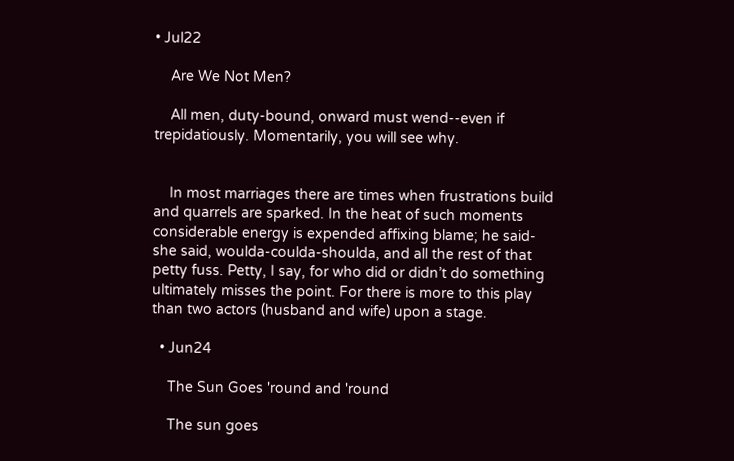• Jul22

    Are We Not Men?

    All men, duty-bound, onward must wend--even if trepidatiously. Momentarily, you will see why.


    In most marriages there are times when frustrations build and quarrels are sparked. In the heat of such moments considerable energy is expended affixing blame; he said-she said, woulda-coulda-shoulda, and all the rest of that petty fuss. Petty, I say, for who did or didn’t do something ultimately misses the point. For there is more to this play than two actors (husband and wife) upon a stage.

  • Jun24

    The Sun Goes 'round and 'round

    The sun goes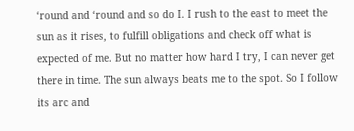‘round and ‘round and so do I. I rush to the east to meet the sun as it rises, to fulfill obligations and check off what is expected of me. But no matter how hard I try, I can never get there in time. The sun always beats me to the spot. So I follow its arc and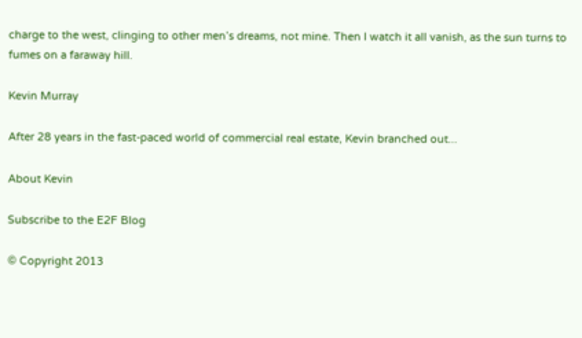charge to the west, clinging to other men’s dreams, not mine. Then I watch it all vanish, as the sun turns to fumes on a faraway hill.

Kevin Murray

After 28 years in the fast-paced world of commercial real estate, Kevin branched out...

About Kevin

Subscribe to the E2F Blog

© Copyright 2013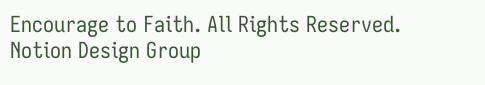Encourage to Faith. All Rights Reserved.
Notion Design Group